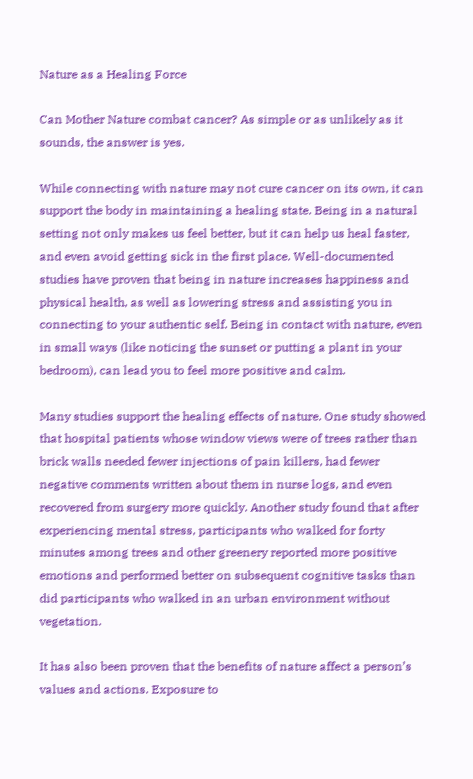Nature as a Healing Force

Can Mother Nature combat cancer? As simple or as unlikely as it sounds, the answer is yes.

While connecting with nature may not cure cancer on its own, it can support the body in maintaining a healing state. Being in a natural setting not only makes us feel better, but it can help us heal faster, and even avoid getting sick in the first place. Well-documented studies have proven that being in nature increases happiness and physical health, as well as lowering stress and assisting you in connecting to your authentic self. Being in contact with nature, even in small ways (like noticing the sunset or putting a plant in your bedroom), can lead you to feel more positive and calm.

Many studies support the healing effects of nature. One study showed that hospital patients whose window views were of trees rather than brick walls needed fewer injections of pain killers, had fewer negative comments written about them in nurse logs, and even recovered from surgery more quickly. Another study found that after experiencing mental stress, participants who walked for forty minutes among trees and other greenery reported more positive emotions and performed better on subsequent cognitive tasks than did participants who walked in an urban environment without vegetation.

It has also been proven that the benefits of nature affect a person’s values and actions. Exposure to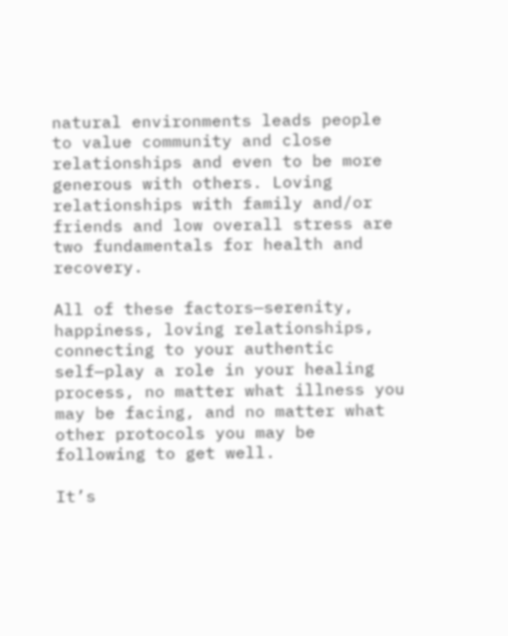natural environments leads people to value community and close relationships and even to be more generous with others. Loving relationships with family and/or friends and low overall stress are two fundamentals for health and recovery.

All of these factors—serenity, happiness, loving relationships, connecting to your authentic self—play a role in your healing process, no matter what illness you may be facing, and no matter what other protocols you may be following to get well.

It’s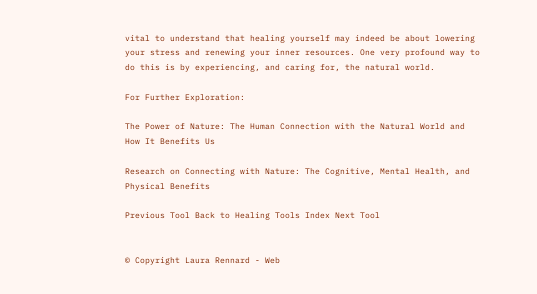vital to understand that healing yourself may indeed be about lowering your stress and renewing your inner resources. One very profound way to do this is by experiencing, and caring for, the natural world.

For Further Exploration:

The Power of Nature: The Human Connection with the Natural World and How It Benefits Us

Research on Connecting with Nature: The Cognitive, Mental Health, and Physical Benefits

Previous Tool Back to Healing Tools Index Next Tool


© Copyright Laura Rennard - Web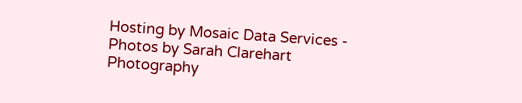Hosting by Mosaic Data Services - Photos by Sarah Clarehart Photography